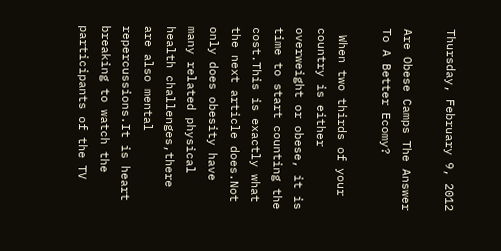Thursday, February 9, 2012

Are Obese Camps The Answer To A Better Ecomy?

 When two thirds of your country is either overweight or obese, it is time to start counting the cost.This is exactly what the next article does.Not only does obesity have many related physical health challenges,there are also mental repercussions.It is heart breaking to watch the participants of the TV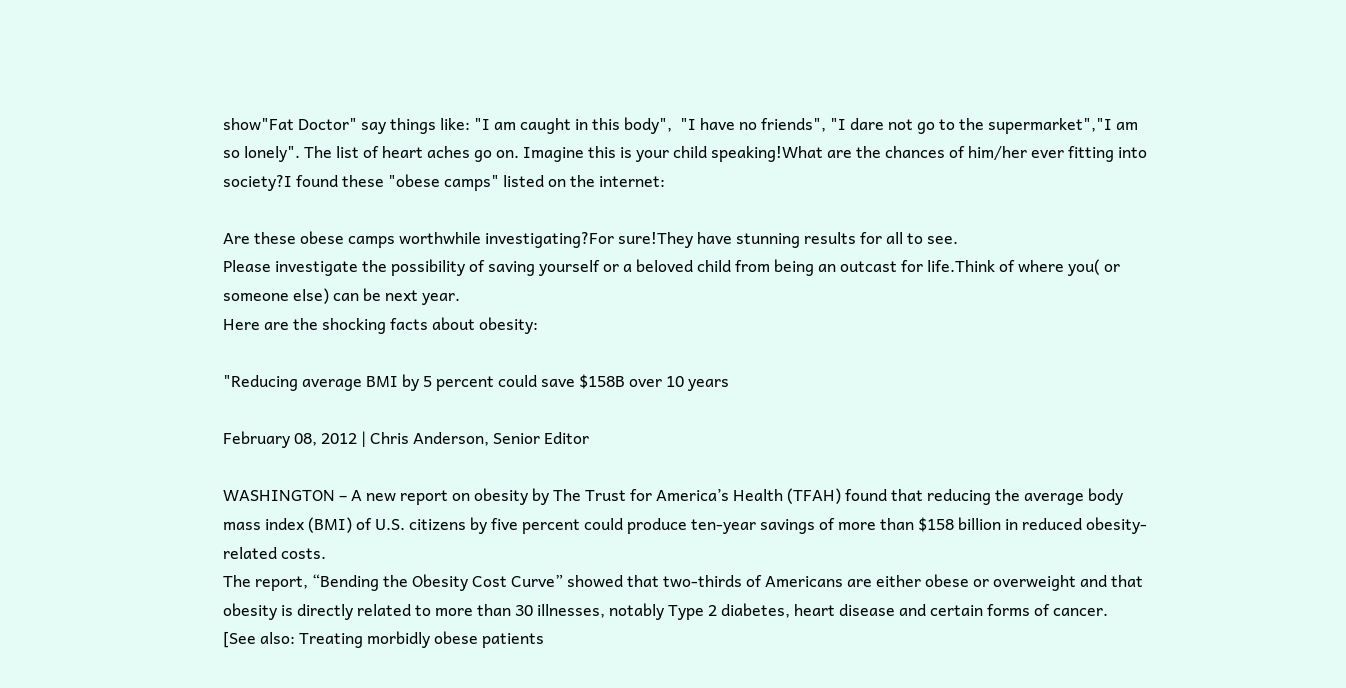show"Fat Doctor" say things like: "I am caught in this body",  "I have no friends", "I dare not go to the supermarket","I am so lonely". The list of heart aches go on. Imagine this is your child speaking!What are the chances of him/her ever fitting into society?I found these "obese camps" listed on the internet:

Are these obese camps worthwhile investigating?For sure!They have stunning results for all to see.
Please investigate the possibility of saving yourself or a beloved child from being an outcast for life.Think of where you( or someone else) can be next year.
Here are the shocking facts about obesity:

"Reducing average BMI by 5 percent could save $158B over 10 years

February 08, 2012 | Chris Anderson, Senior Editor

WASHINGTON – A new report on obesity by The Trust for America’s Health (TFAH) found that reducing the average body mass index (BMI) of U.S. citizens by five percent could produce ten-year savings of more than $158 billion in reduced obesity-related costs.
The report, “Bending the Obesity Cost Curve” showed that two-thirds of Americans are either obese or overweight and that obesity is directly related to more than 30 illnesses, notably Type 2 diabetes, heart disease and certain forms of cancer.
[See also: Treating morbidly obese patients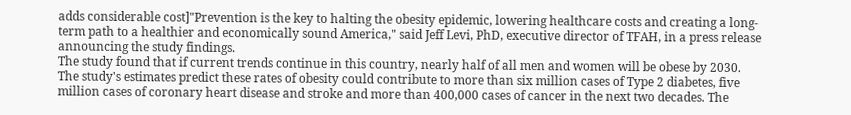adds considerable cost]"Prevention is the key to halting the obesity epidemic, lowering healthcare costs and creating a long-term path to a healthier and economically sound America," said Jeff Levi, PhD, executive director of TFAH, in a press release announcing the study findings.
The study found that if current trends continue in this country, nearly half of all men and women will be obese by 2030.
The study's estimates predict these rates of obesity could contribute to more than six million cases of Type 2 diabetes, five million cases of coronary heart disease and stroke and more than 400,000 cases of cancer in the next two decades. The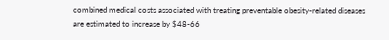combined medical costs associated with treating preventable obesity-related diseases are estimated to increase by $48-66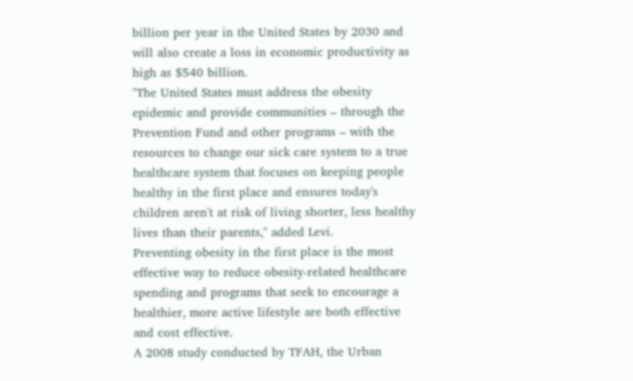billion per year in the United States by 2030 and will also create a loss in economic productivity as high as $540 billion.
"The United States must address the obesity epidemic and provide communities – through the Prevention Fund and other programs – with the resources to change our sick care system to a true healthcare system that focuses on keeping people healthy in the first place and ensures today's children aren't at risk of living shorter, less healthy lives than their parents," added Levi.
Preventing obesity in the first place is the most effective way to reduce obesity-related healthcare spending and programs that seek to encourage a healthier, more active lifestyle are both effective and cost effective.
A 2008 study conducted by TFAH, the Urban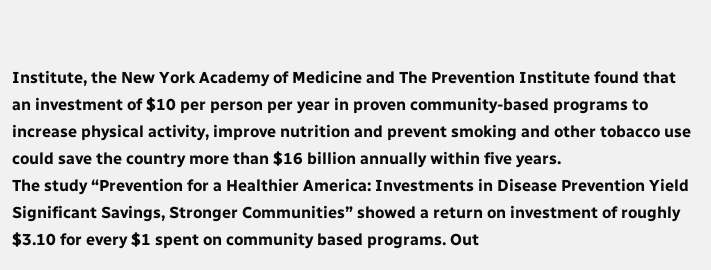Institute, the New York Academy of Medicine and The Prevention Institute found that an investment of $10 per person per year in proven community-based programs to increase physical activity, improve nutrition and prevent smoking and other tobacco use could save the country more than $16 billion annually within five years.
The study “Prevention for a Healthier America: Investments in Disease Prevention Yield Significant Savings, Stronger Communities” showed a return on investment of roughly $3.10 for every $1 spent on community based programs. Out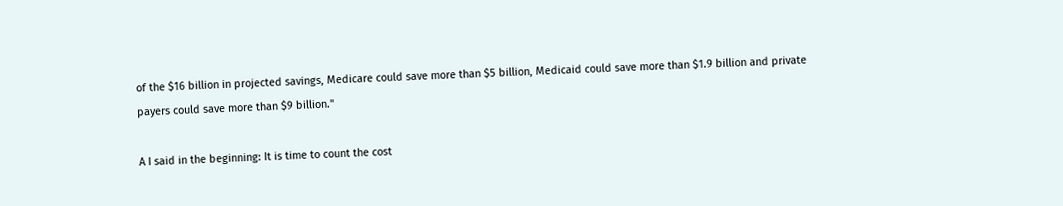of the $16 billion in projected savings, Medicare could save more than $5 billion, Medicaid could save more than $1.9 billion and private payers could save more than $9 billion."

A I said in the beginning: It is time to count the cost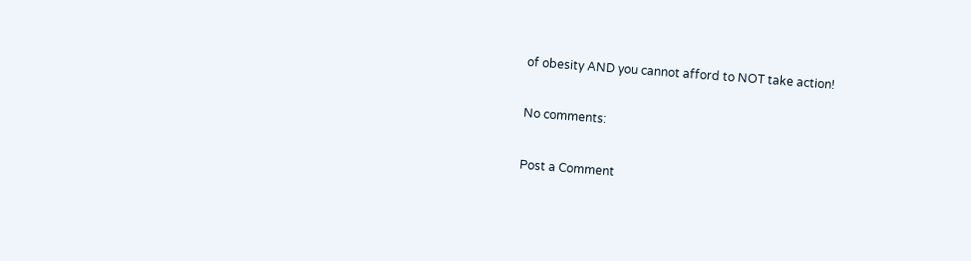of obesity AND you cannot afford to NOT take action!

No comments:

Post a Comment